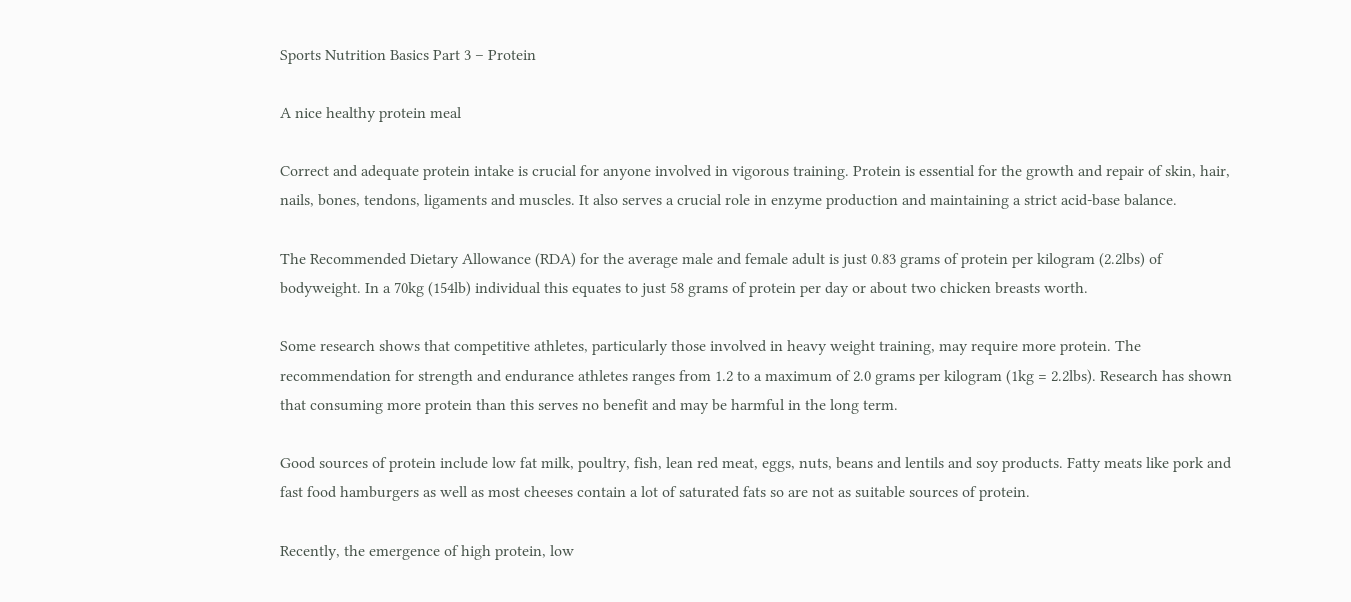Sports Nutrition Basics Part 3 – Protein

A nice healthy protein meal

Correct and adequate protein intake is crucial for anyone involved in vigorous training. Protein is essential for the growth and repair of skin, hair, nails, bones, tendons, ligaments and muscles. It also serves a crucial role in enzyme production and maintaining a strict acid-base balance.

The Recommended Dietary Allowance (RDA) for the average male and female adult is just 0.83 grams of protein per kilogram (2.2lbs) of bodyweight. In a 70kg (154lb) individual this equates to just 58 grams of protein per day or about two chicken breasts worth.

Some research shows that competitive athletes, particularly those involved in heavy weight training, may require more protein. The recommendation for strength and endurance athletes ranges from 1.2 to a maximum of 2.0 grams per kilogram (1kg = 2.2lbs). Research has shown that consuming more protein than this serves no benefit and may be harmful in the long term.

Good sources of protein include low fat milk, poultry, fish, lean red meat, eggs, nuts, beans and lentils and soy products. Fatty meats like pork and fast food hamburgers as well as most cheeses contain a lot of saturated fats so are not as suitable sources of protein.

Recently, the emergence of high protein, low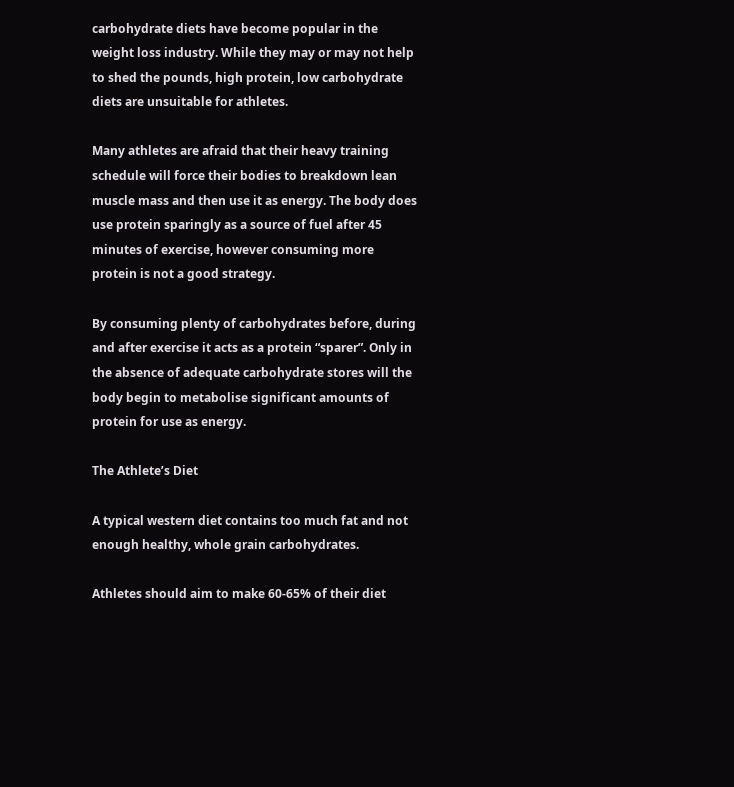carbohydrate diets have become popular in the weight loss industry. While they may or may not help to shed the pounds, high protein, low carbohydrate diets are unsuitable for athletes.

Many athletes are afraid that their heavy training schedule will force their bodies to breakdown lean muscle mass and then use it as energy. The body does use protein sparingly as a source of fuel after 45 minutes of exercise, however consuming more protein is not a good strategy.

By consuming plenty of carbohydrates before, during and after exercise it acts as a protein “sparer”. Only in the absence of adequate carbohydrate stores will the body begin to metabolise significant amounts of protein for use as energy.

The Athlete’s Diet

A typical western diet contains too much fat and not enough healthy, whole grain carbohydrates.

Athletes should aim to make 60-65% of their diet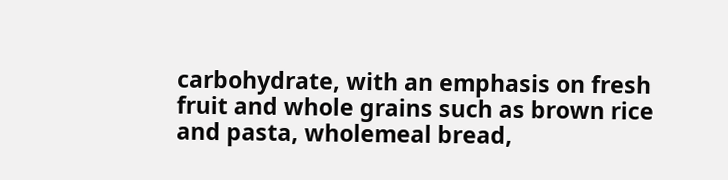carbohydrate, with an emphasis on fresh fruit and whole grains such as brown rice and pasta, wholemeal bread,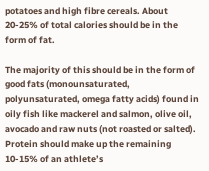potatoes and high fibre cereals. About 20-25% of total calories should be in the form of fat.

The majority of this should be in the form of good fats (monounsaturated, polyunsaturated, omega fatty acids) found in oily fish like mackerel and salmon, olive oil, avocado and raw nuts (not roasted or salted). Protein should make up the remaining 10-15% of an athlete’s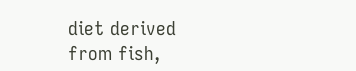diet derived from fish,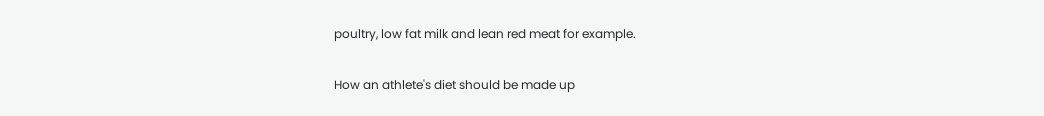poultry, low fat milk and lean red meat for example.

How an athlete's diet should be made up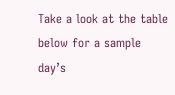Take a look at the table below for a sample day’s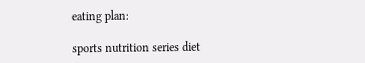eating plan:

sports nutrition series diet